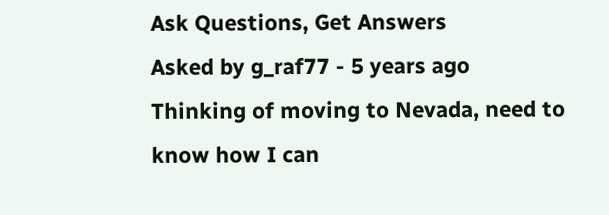Ask Questions, Get Answers
Asked by g_raf77 - 5 years ago
Thinking of moving to Nevada, need to know how I can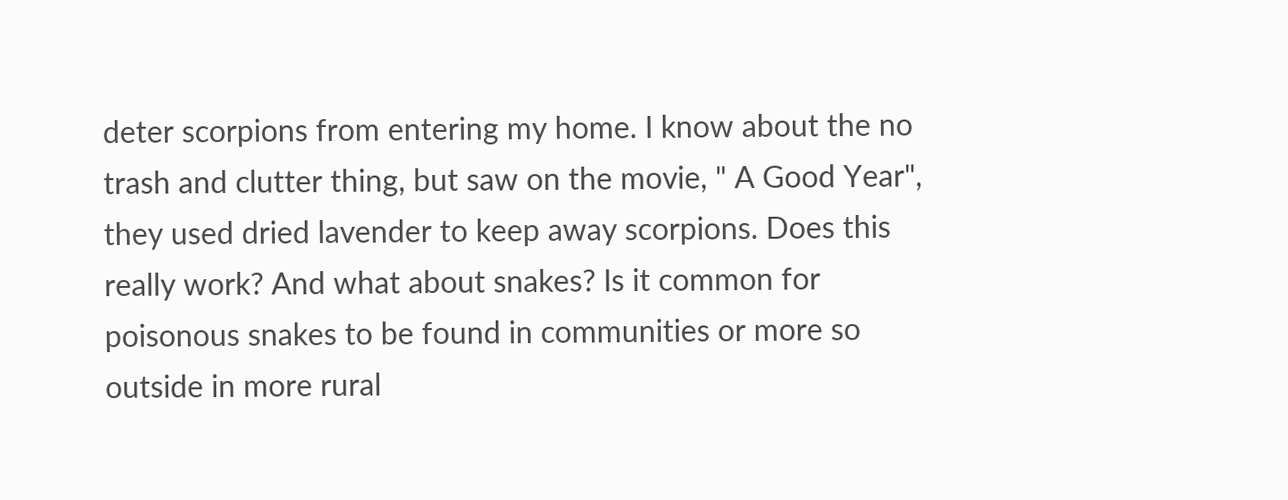deter scorpions from entering my home. I know about the no trash and clutter thing, but saw on the movie, " A Good Year", they used dried lavender to keep away scorpions. Does this really work? And what about snakes? Is it common for poisonous snakes to be found in communities or more so outside in more rural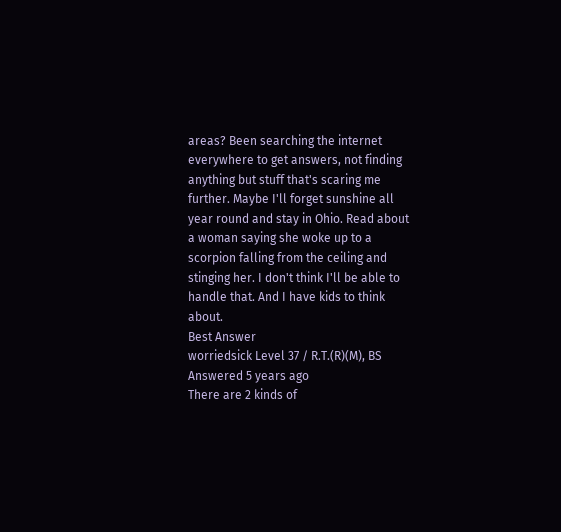areas? Been searching the internet everywhere to get answers, not finding anything but stuff that's scaring me further. Maybe I'll forget sunshine all year round and stay in Ohio. Read about a woman saying she woke up to a scorpion falling from the ceiling and stinging her. I don't think I'll be able to handle that. And I have kids to think about.
Best Answer
worriedsick Level 37 / R.T.(R)(M), BS
Answered 5 years ago
There are 2 kinds of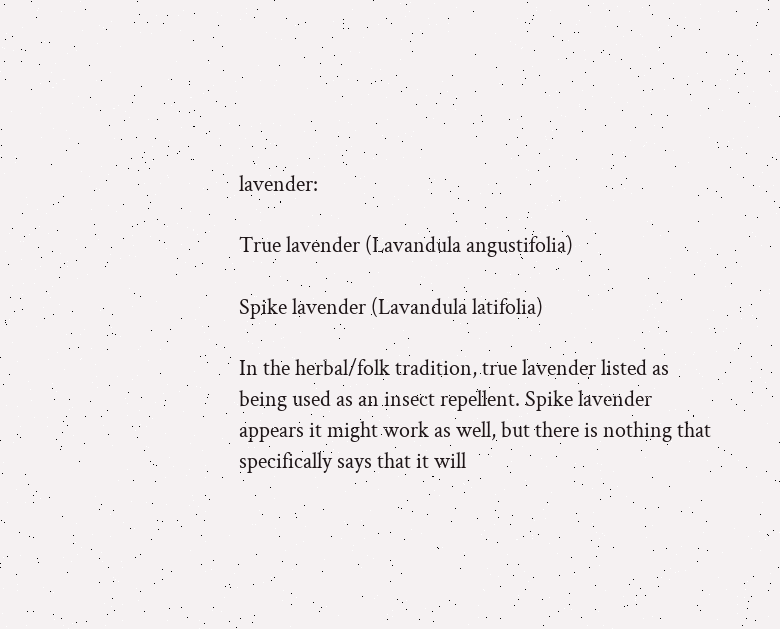lavender:

True lavender (Lavandula angustifolia)

Spike lavender (Lavandula latifolia)

In the herbal/folk tradition, true lavender listed as being used as an insect repellent. Spike lavender appears it might work as well, but there is nothing that specifically says that it will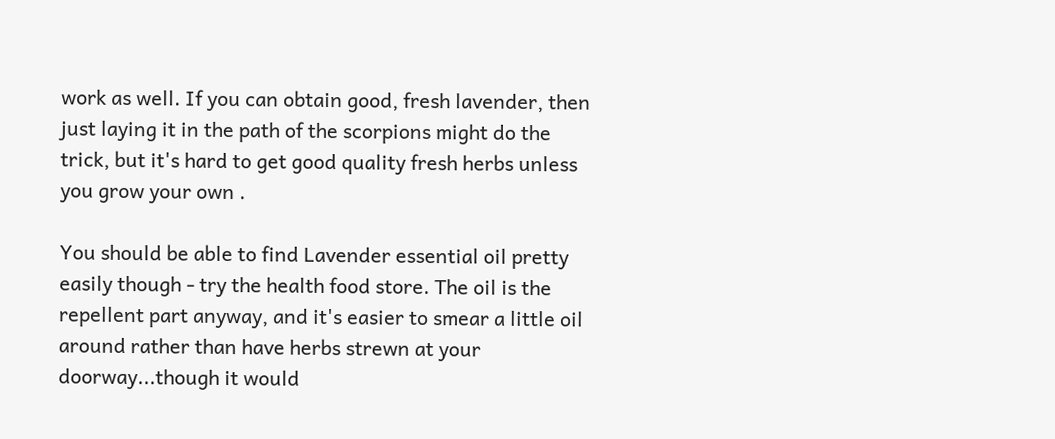work as well. If you can obtain good, fresh lavender, then just laying it in the path of the scorpions might do the trick, but it's hard to get good quality fresh herbs unless you grow your own .

You should be able to find Lavender essential oil pretty easily though - try the health food store. The oil is the repellent part anyway, and it's easier to smear a little oil around rather than have herbs strewn at your doorway...though it would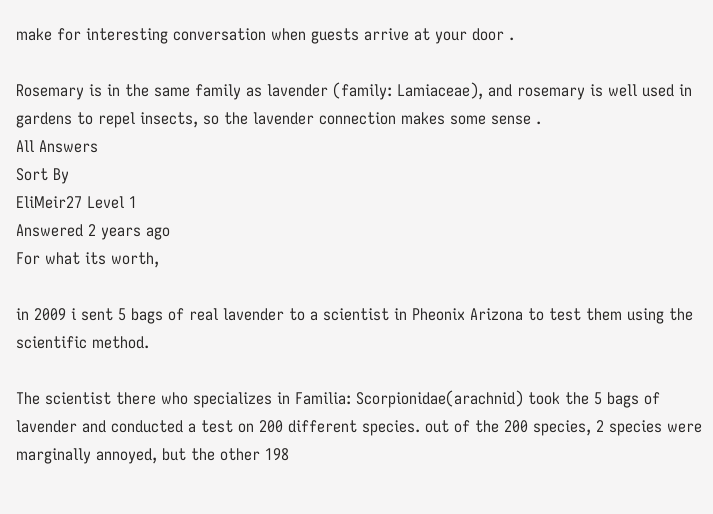make for interesting conversation when guests arrive at your door .

Rosemary is in the same family as lavender (family: Lamiaceae), and rosemary is well used in gardens to repel insects, so the lavender connection makes some sense .
All Answers
Sort By
EliMeir27 Level 1
Answered 2 years ago
For what its worth,

in 2009 i sent 5 bags of real lavender to a scientist in Pheonix Arizona to test them using the scientific method.

The scientist there who specializes in Familia: Scorpionidae(arachnid) took the 5 bags of lavender and conducted a test on 200 different species. out of the 200 species, 2 species were marginally annoyed, but the other 198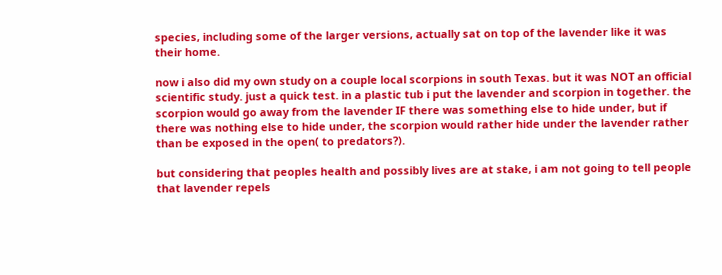species, including some of the larger versions, actually sat on top of the lavender like it was their home.

now i also did my own study on a couple local scorpions in south Texas. but it was NOT an official scientific study. just a quick test. in a plastic tub i put the lavender and scorpion in together. the scorpion would go away from the lavender IF there was something else to hide under, but if there was nothing else to hide under, the scorpion would rather hide under the lavender rather than be exposed in the open( to predators?).

but considering that peoples health and possibly lives are at stake, i am not going to tell people that lavender repels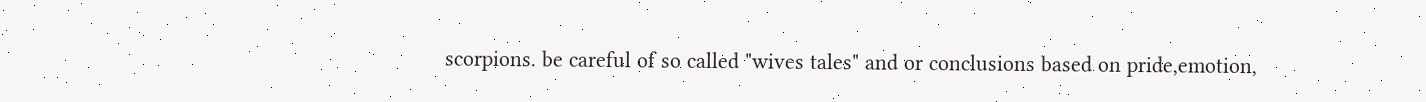scorpions. be careful of so called "wives tales" and or conclusions based on pride,emotion,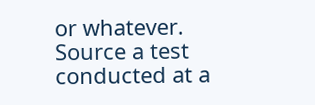or whatever.
Source a test conducted at a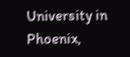University in Phoenix,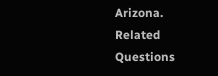Arizona.
Related Questions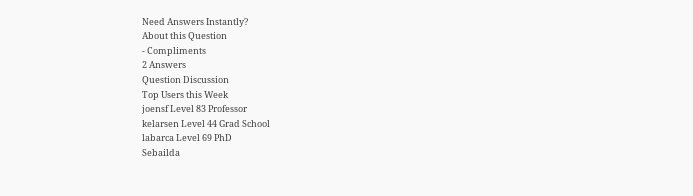Need Answers Instantly?
About this Question
- Compliments
2 Answers
Question Discussion
Top Users this Week
joensf Level 83 Professor
kelarsen Level 44 Grad School
labarca Level 69 PhD
Sebailda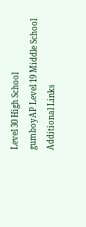Level 30 High School
gumboyAP Level 19 Middle School
Additional Links